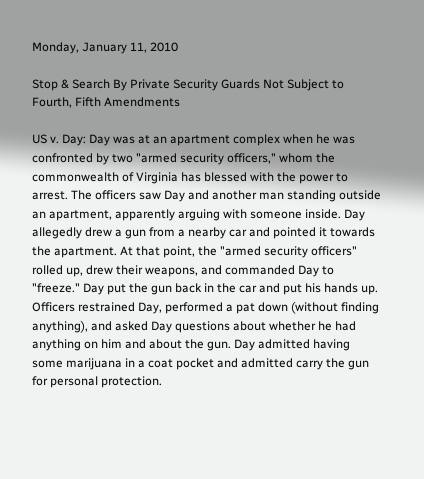Monday, January 11, 2010

Stop & Search By Private Security Guards Not Subject to Fourth, Fifth Amendments

US v. Day: Day was at an apartment complex when he was confronted by two "armed security officers," whom the commonwealth of Virginia has blessed with the power to arrest. The officers saw Day and another man standing outside an apartment, apparently arguing with someone inside. Day allegedly drew a gun from a nearby car and pointed it towards the apartment. At that point, the "armed security officers" rolled up, drew their weapons, and commanded Day to "freeze." Day put the gun back in the car and put his hands up. Officers restrained Day, performed a pat down (without finding anything), and asked Day questions about whether he had anything on him and about the gun. Day admitted having some marijuana in a coat pocket and admitted carry the gun for personal protection.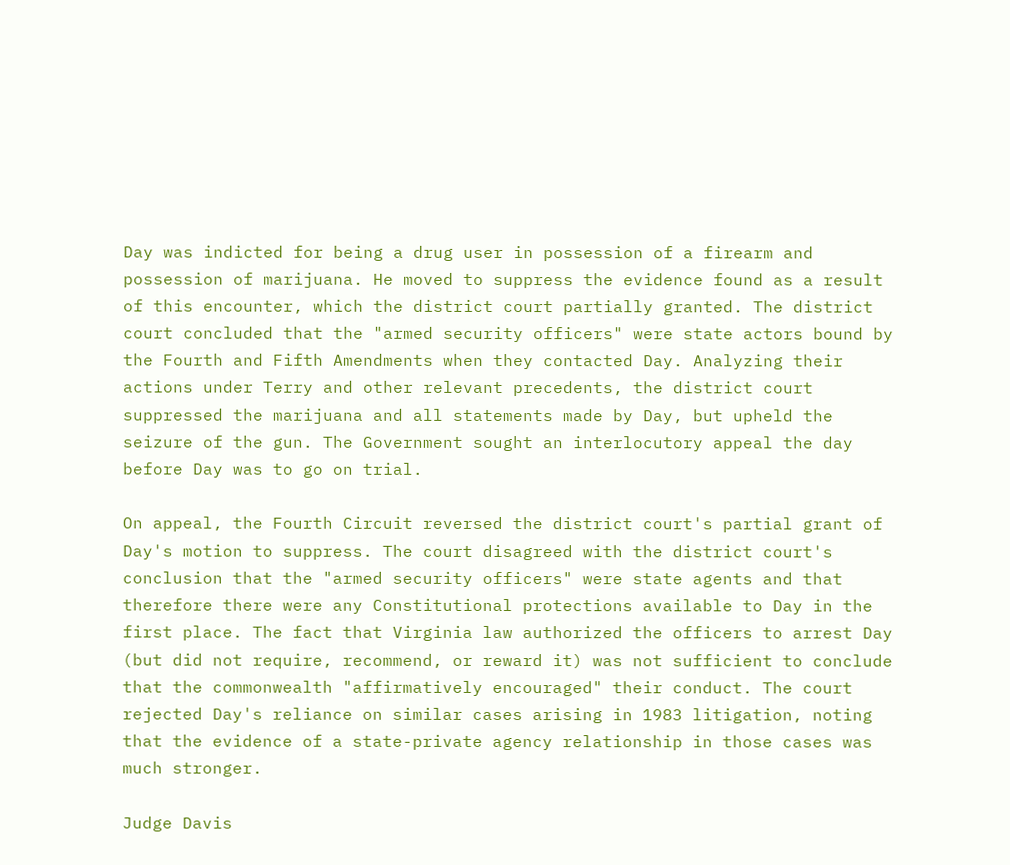Day was indicted for being a drug user in possession of a firearm and possession of marijuana. He moved to suppress the evidence found as a result of this encounter, which the district court partially granted. The district court concluded that the "armed security officers" were state actors bound by the Fourth and Fifth Amendments when they contacted Day. Analyzing their actions under Terry and other relevant precedents, the district court suppressed the marijuana and all statements made by Day, but upheld the seizure of the gun. The Government sought an interlocutory appeal the day before Day was to go on trial.

On appeal, the Fourth Circuit reversed the district court's partial grant of Day's motion to suppress. The court disagreed with the district court's conclusion that the "armed security officers" were state agents and that therefore there were any Constitutional protections available to Day in the first place. The fact that Virginia law authorized the officers to arrest Day (but did not require, recommend, or reward it) was not sufficient to conclude that the commonwealth "affirmatively encouraged" their conduct. The court rejected Day's reliance on similar cases arising in 1983 litigation, noting that the evidence of a state-private agency relationship in those cases was much stronger.

Judge Davis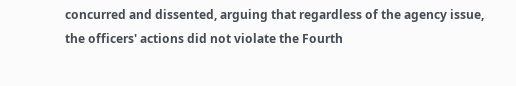concurred and dissented, arguing that regardless of the agency issue, the officers' actions did not violate the Fourth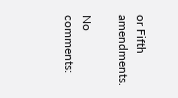or Fifth amendments.

No comments: